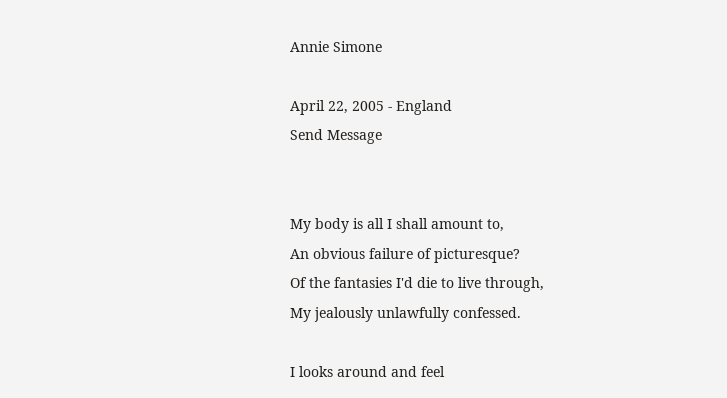Annie Simone

April 22, 2005 - England
Send Message


My body is all I shall amount to,
An obvious failure of picturesque?
Of the fantasies I'd die to live through,
My jealously unlawfully confessed.

I looks around and feel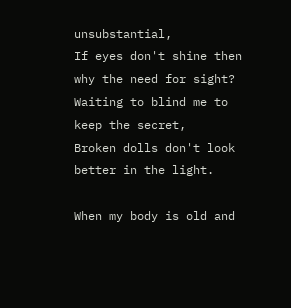unsubstantial,
If eyes don't shine then why the need for sight?
Waiting to blind me to keep the secret,
Broken dolls don't look better in the light.

When my body is old and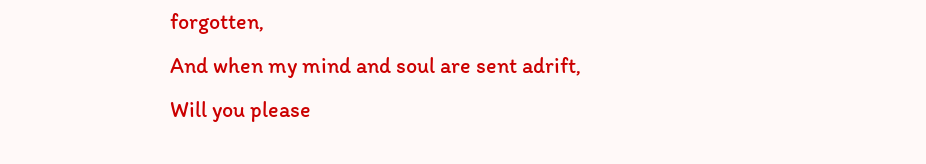forgotten,
And when my mind and soul are sent adrift,
Will you please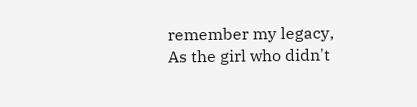remember my legacy,
As the girl who didn't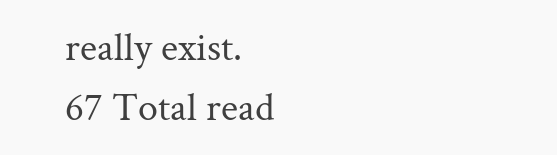really exist.
67 Total read